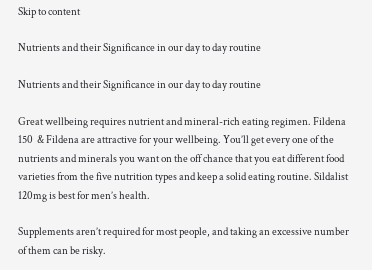Skip to content

Nutrients and their Significance in our day to day routine

Nutrients and their Significance in our day to day routine

Great wellbeing requires nutrient and mineral-rich eating regimen. Fildena 150  & Fildena are attractive for your wellbeing. You’ll get every one of the nutrients and minerals you want on the off chance that you eat different food varieties from the five nutrition types and keep a solid eating routine. Sildalist 120mg is best for men’s health.

Supplements aren’t required for most people, and taking an excessive number of them can be risky.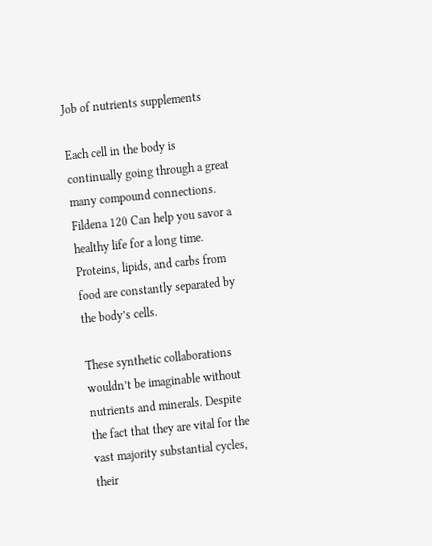Job of nutrients supplements

Each cell in the body is continually going through a great many compound connections. Fildena 120 Can help you savor a healthy life for a long time. Proteins, lipids, and carbs from food are constantly separated by the body’s cells.

These synthetic collaborations wouldn’t be imaginable without nutrients and minerals. Despite the fact that they are vital for the vast majority substantial cycles, their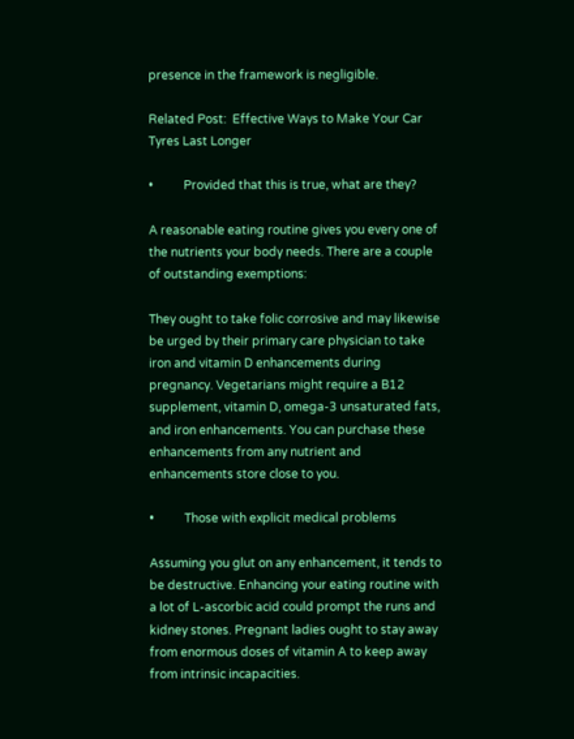presence in the framework is negligible.

Related Post:  Effective Ways to Make Your Car Tyres Last Longer

•          Provided that this is true, what are they?

A reasonable eating routine gives you every one of the nutrients your body needs. There are a couple of outstanding exemptions:

They ought to take folic corrosive and may likewise be urged by their primary care physician to take iron and vitamin D enhancements during pregnancy. Vegetarians might require a B12 supplement, vitamin D, omega-3 unsaturated fats, and iron enhancements. You can purchase these enhancements from any nutrient and enhancements store close to you.

•          Those with explicit medical problems

Assuming you glut on any enhancement, it tends to be destructive. Enhancing your eating routine with a lot of L-ascorbic acid could prompt the runs and kidney stones. Pregnant ladies ought to stay away from enormous doses of vitamin A to keep away from intrinsic incapacities.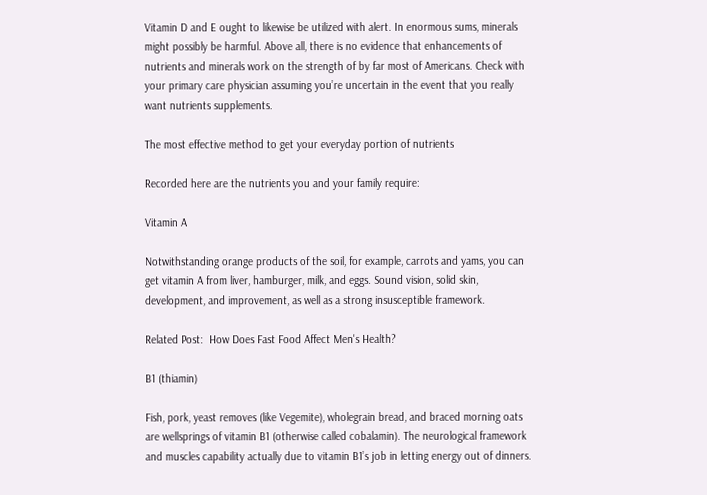Vitamin D and E ought to likewise be utilized with alert. In enormous sums, minerals might possibly be harmful. Above all, there is no evidence that enhancements of nutrients and minerals work on the strength of by far most of Americans. Check with your primary care physician assuming you’re uncertain in the event that you really want nutrients supplements.

The most effective method to get your everyday portion of nutrients

Recorded here are the nutrients you and your family require:

Vitamin A

Notwithstanding orange products of the soil, for example, carrots and yams, you can get vitamin A from liver, hamburger, milk, and eggs. Sound vision, solid skin, development, and improvement, as well as a strong insusceptible framework.

Related Post:  How Does Fast Food Affect Men's Health?

B1 (thiamin)

Fish, pork, yeast removes (like Vegemite), wholegrain bread, and braced morning oats are wellsprings of vitamin B1 (otherwise called cobalamin). The neurological framework and muscles capability actually due to vitamin B1’s job in letting energy out of dinners.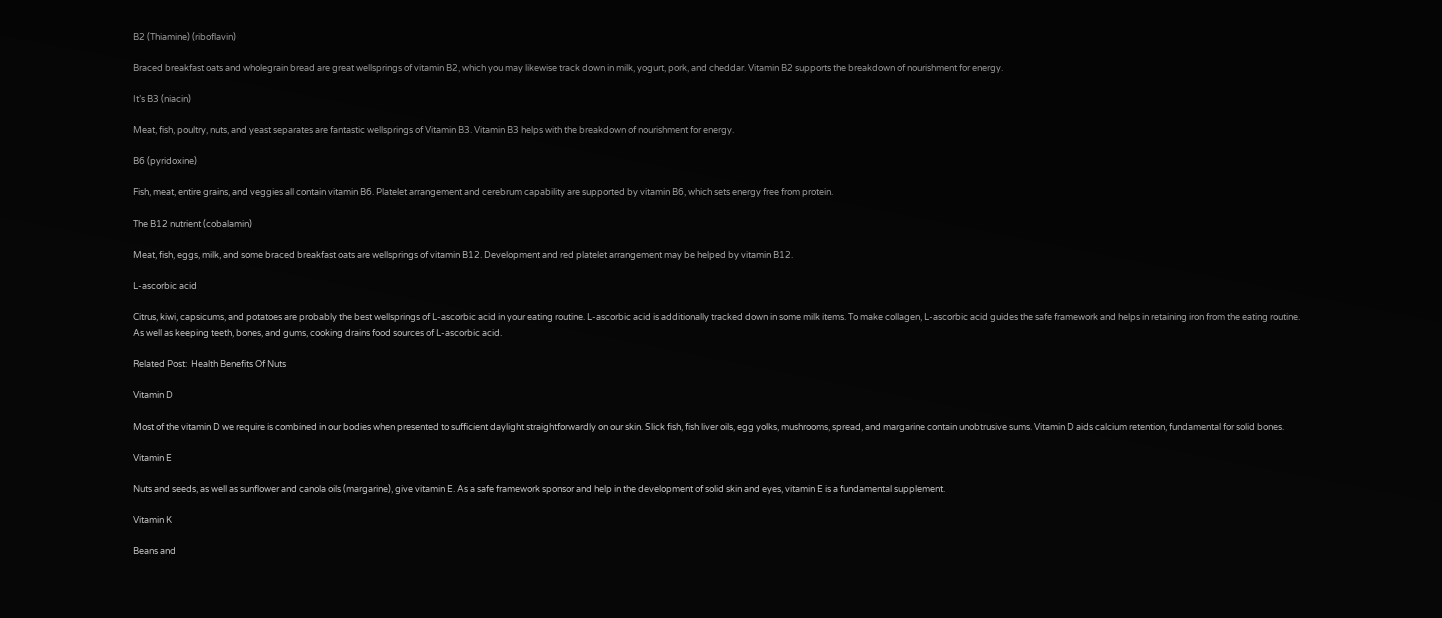B2 (Thiamine) (riboflavin)

Braced breakfast oats and wholegrain bread are great wellsprings of vitamin B2, which you may likewise track down in milk, yogurt, pork, and cheddar. Vitamin B2 supports the breakdown of nourishment for energy.

It’s B3 (niacin)

Meat, fish, poultry, nuts, and yeast separates are fantastic wellsprings of Vitamin B3. Vitamin B3 helps with the breakdown of nourishment for energy.

B6 (pyridoxine)

Fish, meat, entire grains, and veggies all contain vitamin B6. Platelet arrangement and cerebrum capability are supported by vitamin B6, which sets energy free from protein.

The B12 nutrient (cobalamin)

Meat, fish, eggs, milk, and some braced breakfast oats are wellsprings of vitamin B12. Development and red platelet arrangement may be helped by vitamin B12.

L-ascorbic acid

Citrus, kiwi, capsicums, and potatoes are probably the best wellsprings of L-ascorbic acid in your eating routine. L-ascorbic acid is additionally tracked down in some milk items. To make collagen, L-ascorbic acid guides the safe framework and helps in retaining iron from the eating routine. As well as keeping teeth, bones, and gums, cooking drains food sources of L-ascorbic acid.

Related Post:  Health Benefits Of Nuts

Vitamin D

Most of the vitamin D we require is combined in our bodies when presented to sufficient daylight straightforwardly on our skin. Slick fish, fish liver oils, egg yolks, mushrooms, spread, and margarine contain unobtrusive sums. Vitamin D aids calcium retention, fundamental for solid bones.

Vitamin E

Nuts and seeds, as well as sunflower and canola oils (margarine), give vitamin E. As a safe framework sponsor and help in the development of solid skin and eyes, vitamin E is a fundamental supplement.

Vitamin K

Beans and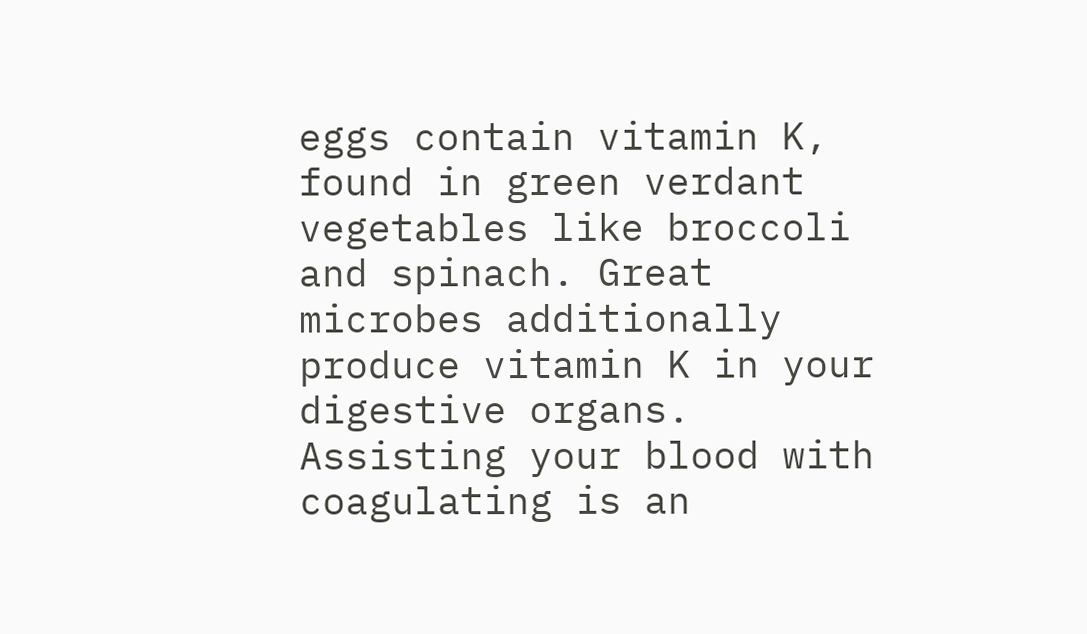eggs contain vitamin K, found in green verdant vegetables like broccoli and spinach. Great microbes additionally produce vitamin K in your digestive organs. Assisting your blood with coagulating is an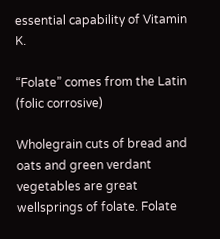essential capability of Vitamin K.

“Folate” comes from the Latin (folic corrosive)

Wholegrain cuts of bread and oats and green verdant vegetables are great wellsprings of folate. Folate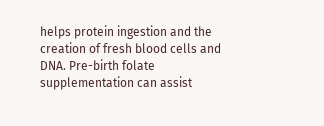helps protein ingestion and the creation of fresh blood cells and DNA. Pre-birth folate supplementation can assist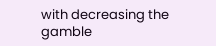with decreasing the gamble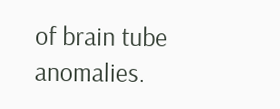of brain tube anomalies.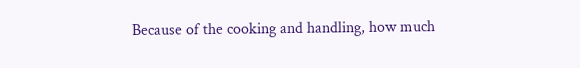Because of the cooking and handling, how much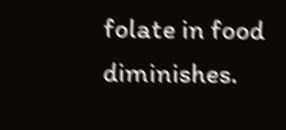folate in food diminishes.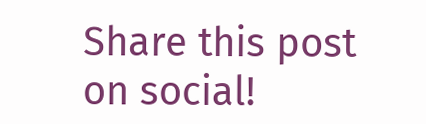Share this post on social!